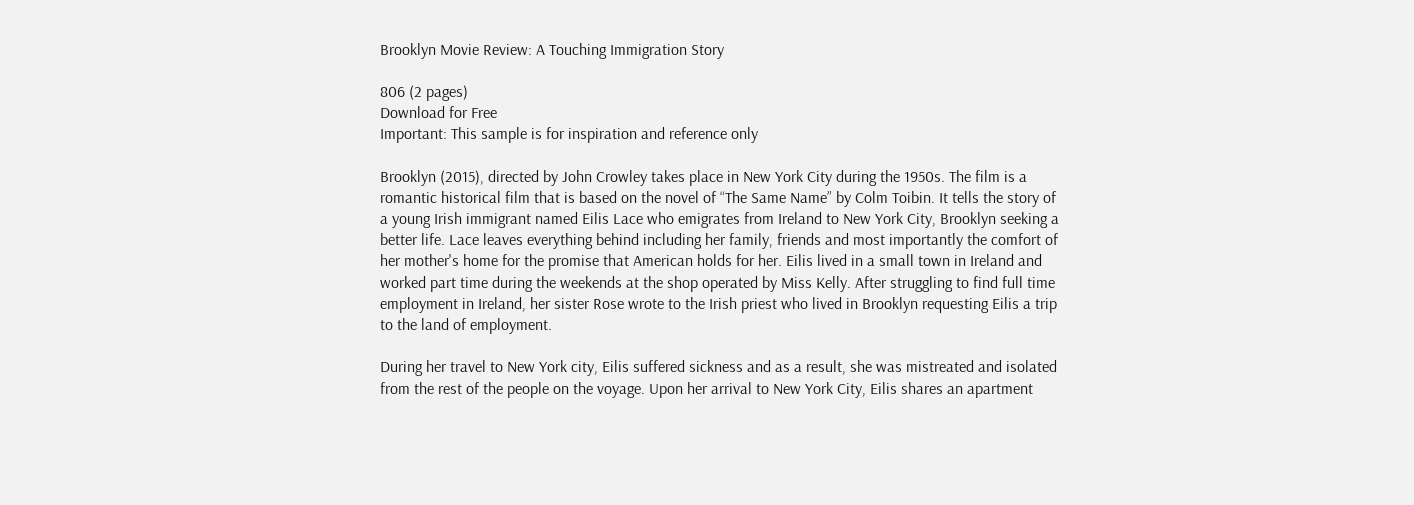Brooklyn Movie Review: A Touching Immigration Story

806 (2 pages)
Download for Free
Important: This sample is for inspiration and reference only

Brooklyn (2015), directed by John Crowley takes place in New York City during the 1950s. The film is a romantic historical film that is based on the novel of “The Same Name” by Colm Toibin. It tells the story of a young Irish immigrant named Eilis Lace who emigrates from Ireland to New York City, Brooklyn seeking a better life. Lace leaves everything behind including her family, friends and most importantly the comfort of her mother's home for the promise that American holds for her. Eilis lived in a small town in Ireland and worked part time during the weekends at the shop operated by Miss Kelly. After struggling to find full time employment in Ireland, her sister Rose wrote to the Irish priest who lived in Brooklyn requesting Eilis a trip to the land of employment.

During her travel to New York city, Eilis suffered sickness and as a result, she was mistreated and isolated from the rest of the people on the voyage. Upon her arrival to New York City, Eilis shares an apartment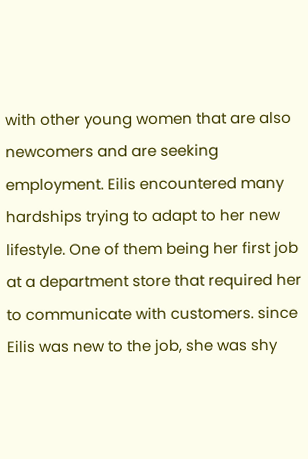with other young women that are also newcomers and are seeking employment. Eilis encountered many hardships trying to adapt to her new lifestyle. One of them being her first job at a department store that required her to communicate with customers. since Eilis was new to the job, she was shy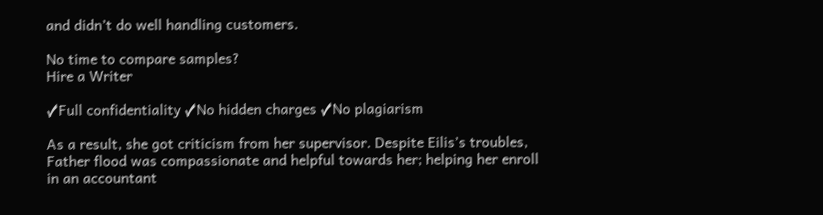and didn’t do well handling customers.

No time to compare samples?
Hire a Writer

✓Full confidentiality ✓No hidden charges ✓No plagiarism

As a result, she got criticism from her supervisor. Despite Eilis’s troubles, Father flood was compassionate and helpful towards her; helping her enroll in an accountant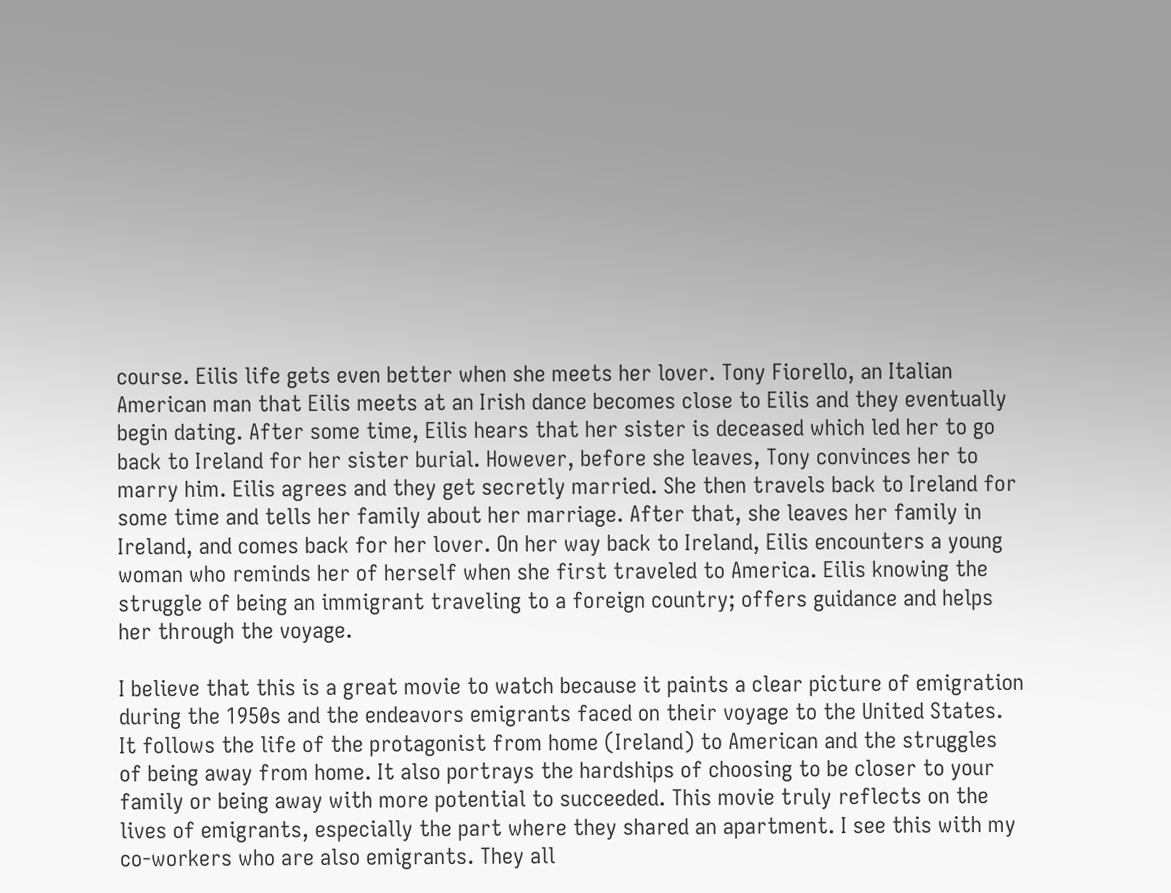course. Eilis life gets even better when she meets her lover. Tony Fiorello, an Italian American man that Eilis meets at an Irish dance becomes close to Eilis and they eventually begin dating. After some time, Eilis hears that her sister is deceased which led her to go back to Ireland for her sister burial. However, before she leaves, Tony convinces her to marry him. Eilis agrees and they get secretly married. She then travels back to Ireland for some time and tells her family about her marriage. After that, she leaves her family in Ireland, and comes back for her lover. On her way back to Ireland, Eilis encounters a young woman who reminds her of herself when she first traveled to America. Eilis knowing the struggle of being an immigrant traveling to a foreign country; offers guidance and helps her through the voyage.

I believe that this is a great movie to watch because it paints a clear picture of emigration during the 1950s and the endeavors emigrants faced on their voyage to the United States. It follows the life of the protagonist from home (Ireland) to American and the struggles of being away from home. It also portrays the hardships of choosing to be closer to your family or being away with more potential to succeeded. This movie truly reflects on the lives of emigrants, especially the part where they shared an apartment. I see this with my co-workers who are also emigrants. They all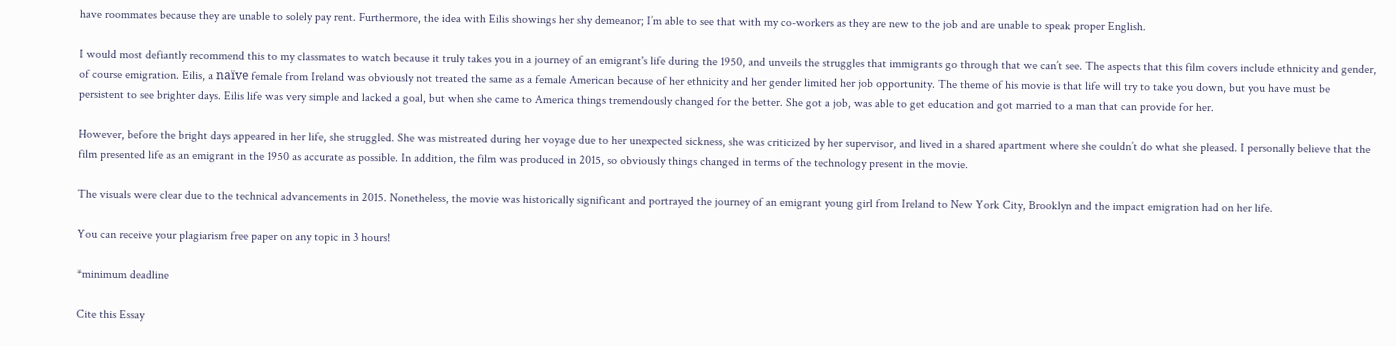have roommates because they are unable to solely pay rent. Furthermore, the idea with Eilis showings her shy demeanor; I’m able to see that with my co-workers as they are new to the job and are unable to speak proper English.

I would most defiantly recommend this to my classmates to watch because it truly takes you in a journey of an emigrant's life during the 1950, and unveils the struggles that immigrants go through that we can’t see. The aspects that this film covers include ethnicity and gender, of course emigration. Eilis, a naïve female from Ireland was obviously not treated the same as a female American because of her ethnicity and her gender limited her job opportunity. The theme of his movie is that life will try to take you down, but you have must be persistent to see brighter days. Eilis life was very simple and lacked a goal, but when she came to America things tremendously changed for the better. She got a job, was able to get education and got married to a man that can provide for her.

However, before the bright days appeared in her life, she struggled. She was mistreated during her voyage due to her unexpected sickness, she was criticized by her supervisor, and lived in a shared apartment where she couldn’t do what she pleased. I personally believe that the film presented life as an emigrant in the 1950 as accurate as possible. In addition, the film was produced in 2015, so obviously things changed in terms of the technology present in the movie.

The visuals were clear due to the technical advancements in 2015. Nonetheless, the movie was historically significant and portrayed the journey of an emigrant young girl from Ireland to New York City, Brooklyn and the impact emigration had on her life.

You can receive your plagiarism free paper on any topic in 3 hours!

*minimum deadline

Cite this Essay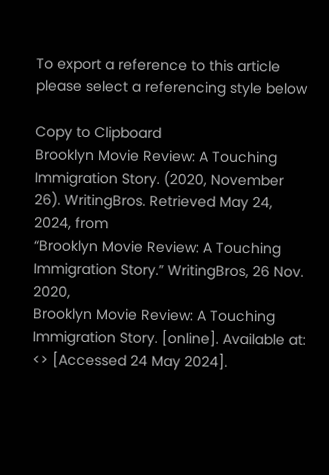To export a reference to this article please select a referencing style below

Copy to Clipboard
Brooklyn Movie Review: A Touching Immigration Story. (2020, November 26). WritingBros. Retrieved May 24, 2024, from
“Brooklyn Movie Review: A Touching Immigration Story.” WritingBros, 26 Nov. 2020,
Brooklyn Movie Review: A Touching Immigration Story. [online]. Available at: <> [Accessed 24 May 2024].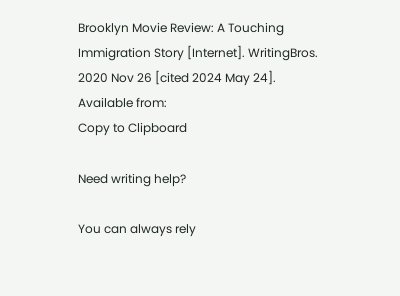Brooklyn Movie Review: A Touching Immigration Story [Internet]. WritingBros. 2020 Nov 26 [cited 2024 May 24]. Available from:
Copy to Clipboard

Need writing help?

You can always rely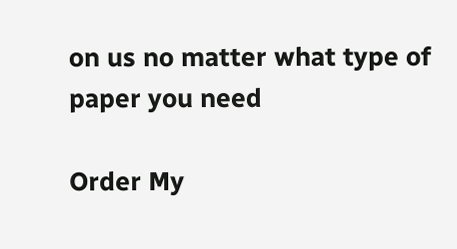on us no matter what type of paper you need

Order My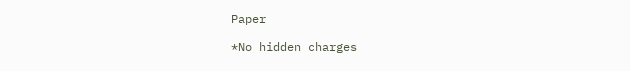Paper

*No hidden charges